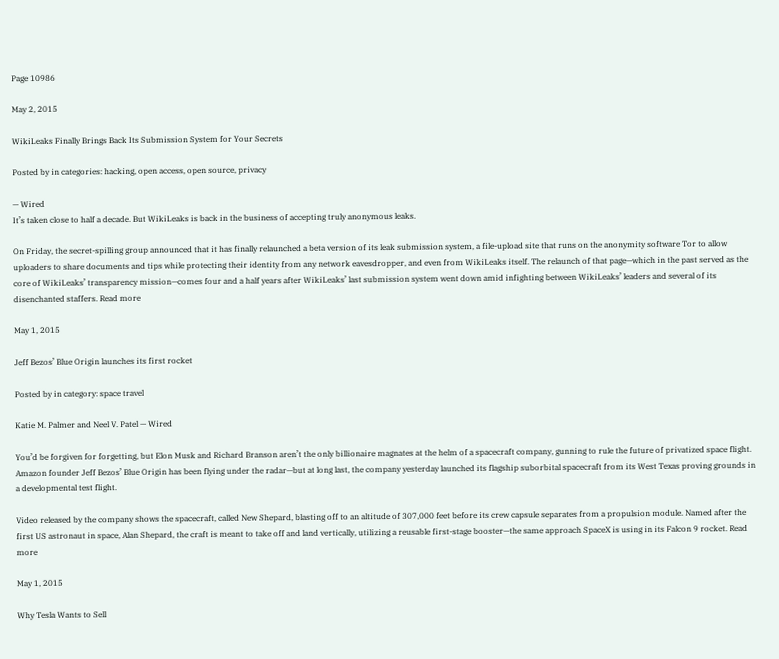Page 10986

May 2, 2015

WikiLeaks Finally Brings Back Its Submission System for Your Secrets

Posted by in categories: hacking, open access, open source, privacy

— Wired
It’s taken close to half a decade. But WikiLeaks is back in the business of accepting truly anonymous leaks.

On Friday, the secret-spilling group announced that it has finally relaunched a beta version of its leak submission system, a file-upload site that runs on the anonymity software Tor to allow uploaders to share documents and tips while protecting their identity from any network eavesdropper, and even from WikiLeaks itself. The relaunch of that page—which in the past served as the core of WikiLeaks’ transparency mission—comes four and a half years after WikiLeaks’ last submission system went down amid infighting between WikiLeaks’ leaders and several of its disenchanted staffers. Read more

May 1, 2015

Jeff Bezos’ Blue Origin launches its first rocket

Posted by in category: space travel

Katie M. Palmer and Neel V. Patel — Wired

You’d be forgiven for forgetting, but Elon Musk and Richard Branson aren’t the only billionaire magnates at the helm of a spacecraft company, gunning to rule the future of privatized space flight. Amazon founder Jeff Bezos’ Blue Origin has been flying under the radar—but at long last, the company yesterday launched its flagship suborbital spacecraft from its West Texas proving grounds in a developmental test flight.

Video released by the company shows the spacecraft, called New Shepard, blasting off to an altitude of 307,000 feet before its crew capsule separates from a propulsion module. Named after the first US astronaut in space, Alan Shepard, the craft is meant to take off and land vertically, utilizing a reusable first-stage booster—the same approach SpaceX is using in its Falcon 9 rocket. Read more

May 1, 2015

Why Tesla Wants to Sell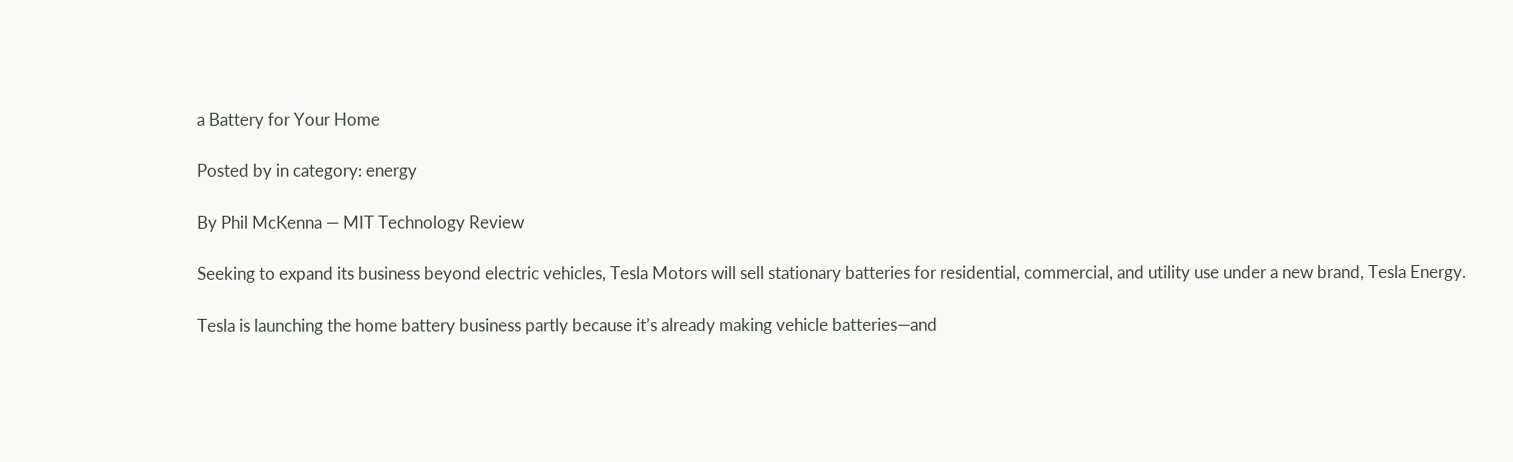a Battery for Your Home

Posted by in category: energy

By Phil McKenna — MIT Technology Review

Seeking to expand its business beyond electric vehicles, Tesla Motors will sell stationary batteries for residential, commercial, and utility use under a new brand, Tesla Energy.

Tesla is launching the home battery business partly because it’s already making vehicle batteries—and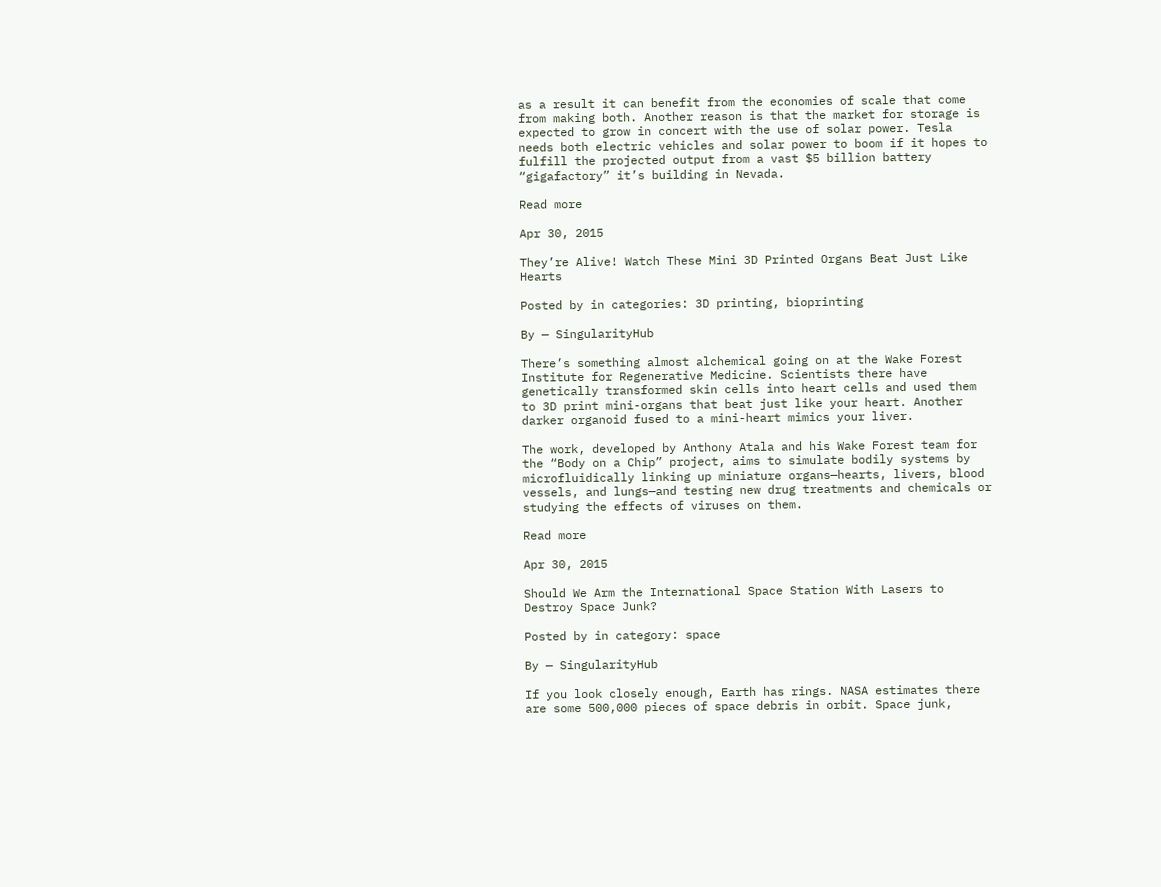as a result it can benefit from the economies of scale that come from making both. Another reason is that the market for storage is expected to grow in concert with the use of solar power. Tesla needs both electric vehicles and solar power to boom if it hopes to fulfill the projected output from a vast $5 billion battery “gigafactory” it’s building in Nevada.

Read more

Apr 30, 2015

They’re Alive! Watch These Mini 3D Printed Organs Beat Just Like Hearts

Posted by in categories: 3D printing, bioprinting

By — SingularityHub

There’s something almost alchemical going on at the Wake Forest Institute for Regenerative Medicine. Scientists there have genetically transformed skin cells into heart cells and used them to 3D print mini-organs that beat just like your heart. Another darker organoid fused to a mini-heart mimics your liver.

The work, developed by Anthony Atala and his Wake Forest team for the “Body on a Chip” project, aims to simulate bodily systems by microfluidically linking up miniature organs—hearts, livers, blood vessels, and lungs—and testing new drug treatments and chemicals or studying the effects of viruses on them.

Read more

Apr 30, 2015

Should We Arm the International Space Station With Lasers to Destroy Space Junk?

Posted by in category: space

By — SingularityHub

If you look closely enough, Earth has rings. NASA estimates there are some 500,000 pieces of space debris in orbit. Space junk,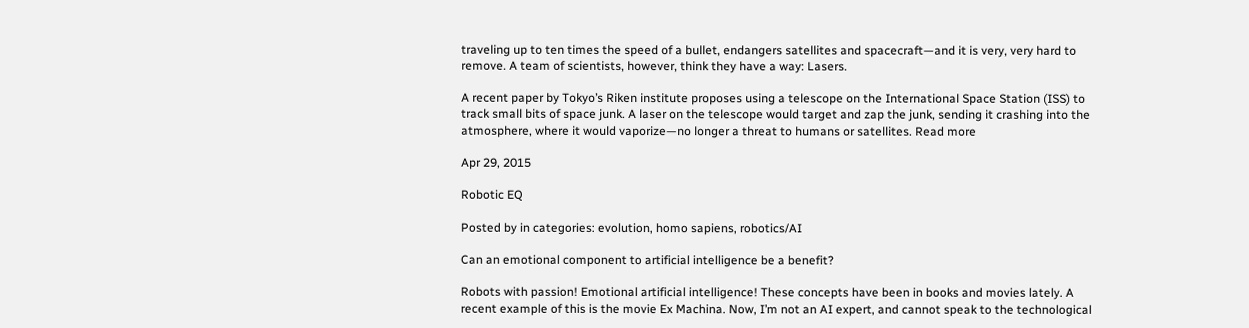traveling up to ten times the speed of a bullet, endangers satellites and spacecraft—and it is very, very hard to remove. A team of scientists, however, think they have a way: Lasers.

A recent paper by Tokyo’s Riken institute proposes using a telescope on the International Space Station (ISS) to track small bits of space junk. A laser on the telescope would target and zap the junk, sending it crashing into the atmosphere, where it would vaporize—no longer a threat to humans or satellites. Read more

Apr 29, 2015

Robotic EQ

Posted by in categories: evolution, homo sapiens, robotics/AI

Can an emotional component to artificial intelligence be a benefit?

Robots with passion! Emotional artificial intelligence! These concepts have been in books and movies lately. A recent example of this is the movie Ex Machina. Now, I’m not an AI expert, and cannot speak to the technological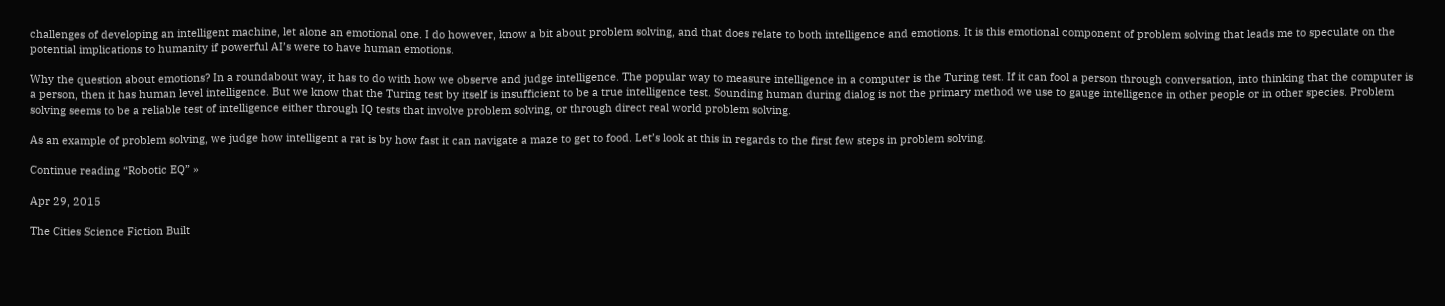challenges of developing an intelligent machine, let alone an emotional one. I do however, know a bit about problem solving, and that does relate to both intelligence and emotions. It is this emotional component of problem solving that leads me to speculate on the potential implications to humanity if powerful AI’s were to have human emotions.

Why the question about emotions? In a roundabout way, it has to do with how we observe and judge intelligence. The popular way to measure intelligence in a computer is the Turing test. If it can fool a person through conversation, into thinking that the computer is a person, then it has human level intelligence. But we know that the Turing test by itself is insufficient to be a true intelligence test. Sounding human during dialog is not the primary method we use to gauge intelligence in other people or in other species. Problem solving seems to be a reliable test of intelligence either through IQ tests that involve problem solving, or through direct real world problem solving.

As an example of problem solving, we judge how intelligent a rat is by how fast it can navigate a maze to get to food. Let’s look at this in regards to the first few steps in problem solving.

Continue reading “Robotic EQ” »

Apr 29, 2015

The Cities Science Fiction Built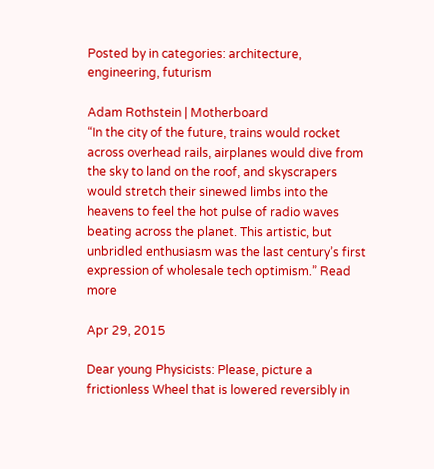Posted by in categories: architecture, engineering, futurism

Adam Rothstein | Motherboard
“In the city of the future, trains would rocket across overhead rails, airplanes would dive from the sky to land on the roof, and skyscrapers would stretch their sinewed limbs into the heavens to feel the hot pulse of radio waves beating across the planet. This artistic, but unbridled enthusiasm was the last century’s first expression of wholesale tech optimism.” Read more

Apr 29, 2015

Dear young Physicists: Please, picture a frictionless Wheel that is lowered reversibly in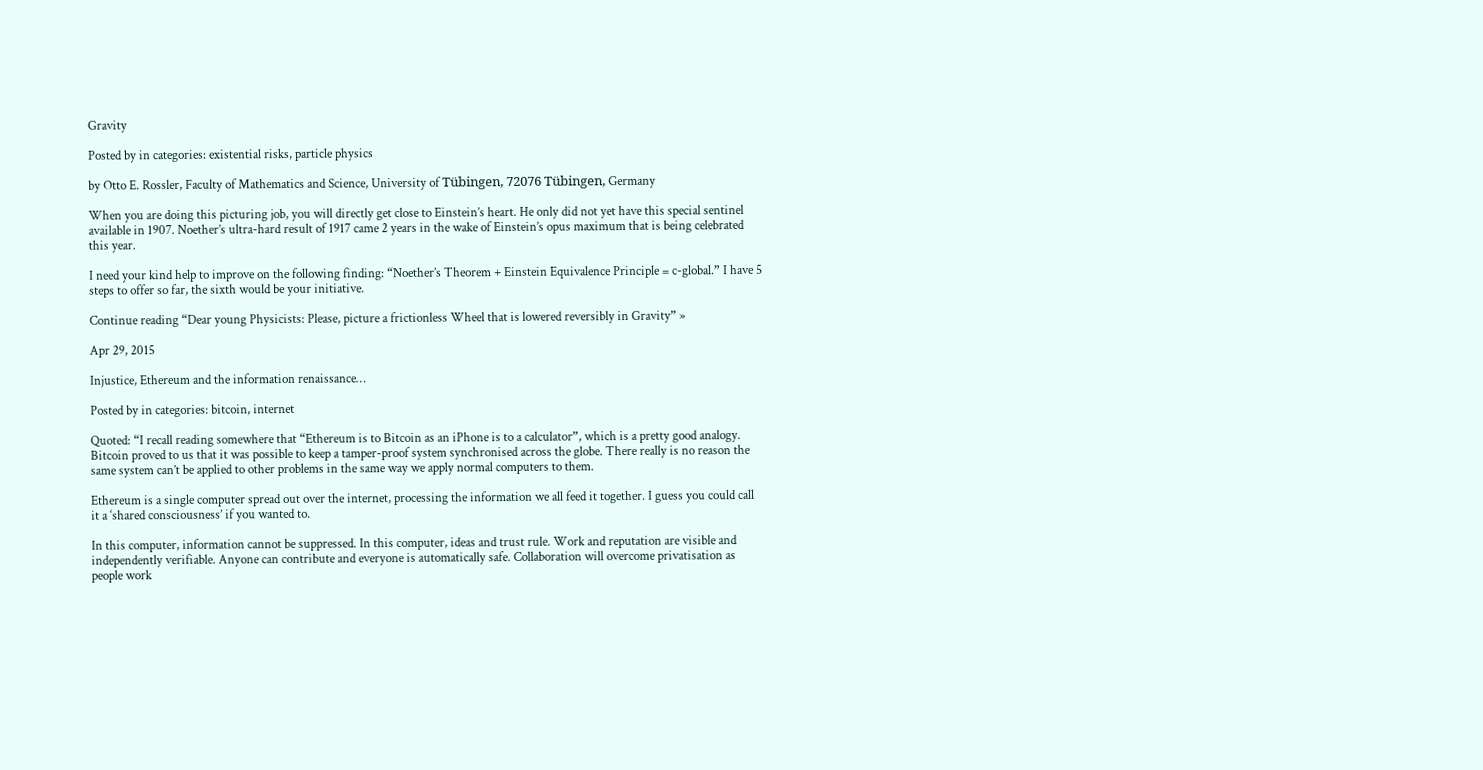Gravity

Posted by in categories: existential risks, particle physics

by Otto E. Rossler, Faculty of Mathematics and Science, University of Tübingen, 72076 Tübingen, Germany

When you are doing this picturing job, you will directly get close to Einstein’s heart. He only did not yet have this special sentinel available in 1907. Noether’s ultra-hard result of 1917 came 2 years in the wake of Einstein’s opus maximum that is being celebrated this year.

I need your kind help to improve on the following finding: “Noether’s Theorem + Einstein Equivalence Principle = c-global.” I have 5 steps to offer so far, the sixth would be your initiative.

Continue reading “Dear young Physicists: Please, picture a frictionless Wheel that is lowered reversibly in Gravity” »

Apr 29, 2015

Injustice, Ethereum and the information renaissance…

Posted by in categories: bitcoin, internet

Quoted: “I recall reading somewhere that “Ethereum is to Bitcoin as an iPhone is to a calculator”, which is a pretty good analogy. Bitcoin proved to us that it was possible to keep a tamper-proof system synchronised across the globe. There really is no reason the same system can’t be applied to other problems in the same way we apply normal computers to them.

Ethereum is a single computer spread out over the internet, processing the information we all feed it together. I guess you could call it a ‘shared consciousness’ if you wanted to.

In this computer, information cannot be suppressed. In this computer, ideas and trust rule. Work and reputation are visible and independently verifiable. Anyone can contribute and everyone is automatically safe. Collaboration will overcome privatisation as people work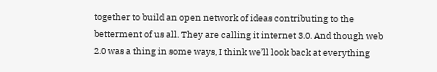together to build an open network of ideas contributing to the betterment of us all. They are calling it internet 3.0. And though web 2.0 was a thing in some ways, I think we’ll look back at everything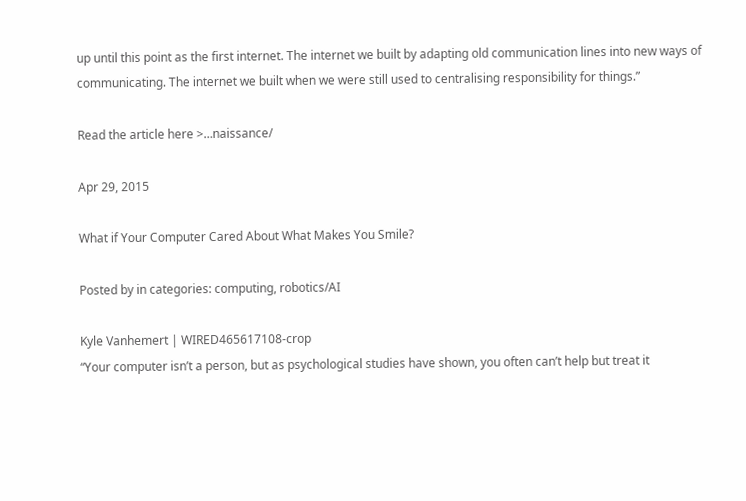up until this point as the first internet. The internet we built by adapting old communication lines into new ways of communicating. The internet we built when we were still used to centralising responsibility for things.”

Read the article here >…naissance/

Apr 29, 2015

What if Your Computer Cared About What Makes You Smile?

Posted by in categories: computing, robotics/AI

Kyle Vanhemert | WIRED465617108-crop
“Your computer isn’t a person, but as psychological studies have shown, you often can’t help but treat it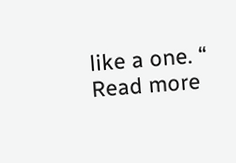like a one. “ Read more